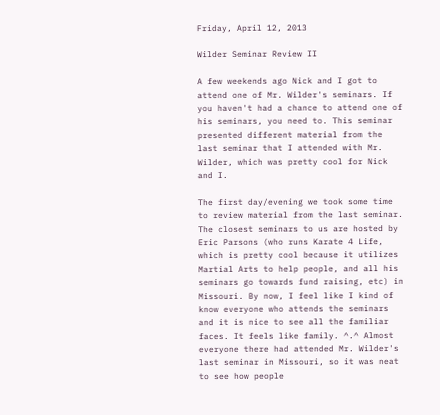Friday, April 12, 2013

Wilder Seminar Review II

A few weekends ago Nick and I got to attend one of Mr. Wilder's seminars. If you haven't had a chance to attend one of his seminars, you need to. This seminar presented different material from the last seminar that I attended with Mr. Wilder, which was pretty cool for Nick and I.

The first day/evening we took some time to review material from the last seminar. The closest seminars to us are hosted by Eric Parsons (who runs Karate 4 Life, which is pretty cool because it utilizes Martial Arts to help people, and all his seminars go towards fund raising, etc) in Missouri. By now, I feel like I kind of know everyone who attends the seminars and it is nice to see all the familiar faces. It feels like family. ^.^ Almost everyone there had attended Mr. Wilder's last seminar in Missouri, so it was neat to see how people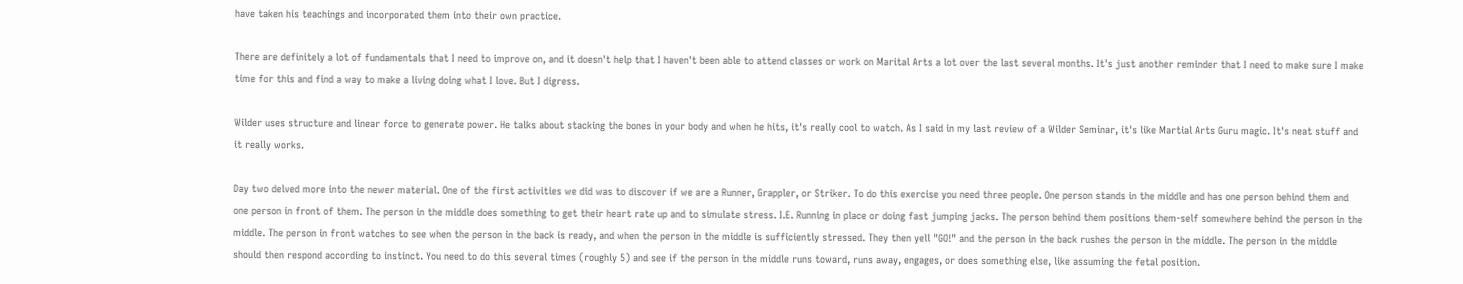have taken his teachings and incorporated them into their own practice.

There are definitely a lot of fundamentals that I need to improve on, and it doesn't help that I haven't been able to attend classes or work on Marital Arts a lot over the last several months. It's just another reminder that I need to make sure I make time for this and find a way to make a living doing what I love. But I digress.

Wilder uses structure and linear force to generate power. He talks about stacking the bones in your body and when he hits, it's really cool to watch. As I said in my last review of a Wilder Seminar, it's like Martial Arts Guru magic. It's neat stuff and it really works.

Day two delved more into the newer material. One of the first activities we did was to discover if we are a Runner, Grappler, or Striker. To do this exercise you need three people. One person stands in the middle and has one person behind them and one person in front of them. The person in the middle does something to get their heart rate up and to simulate stress. I.E. Running in place or doing fast jumping jacks. The person behind them positions them-self somewhere behind the person in the middle. The person in front watches to see when the person in the back is ready, and when the person in the middle is sufficiently stressed. They then yell "GO!" and the person in the back rushes the person in the middle. The person in the middle should then respond according to instinct. You need to do this several times (roughly 5) and see if the person in the middle runs toward, runs away, engages, or does something else, like assuming the fetal position.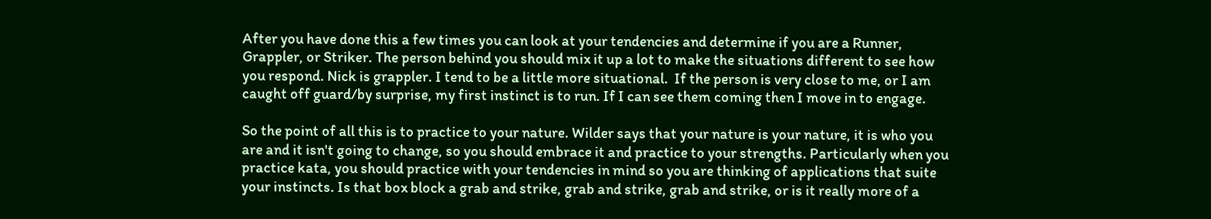After you have done this a few times you can look at your tendencies and determine if you are a Runner, Grappler, or Striker. The person behind you should mix it up a lot to make the situations different to see how you respond. Nick is grappler. I tend to be a little more situational.  If the person is very close to me, or I am caught off guard/by surprise, my first instinct is to run. If I can see them coming then I move in to engage.

So the point of all this is to practice to your nature. Wilder says that your nature is your nature, it is who you are and it isn't going to change, so you should embrace it and practice to your strengths. Particularly when you practice kata, you should practice with your tendencies in mind so you are thinking of applications that suite your instincts. Is that box block a grab and strike, grab and strike, grab and strike, or is it really more of a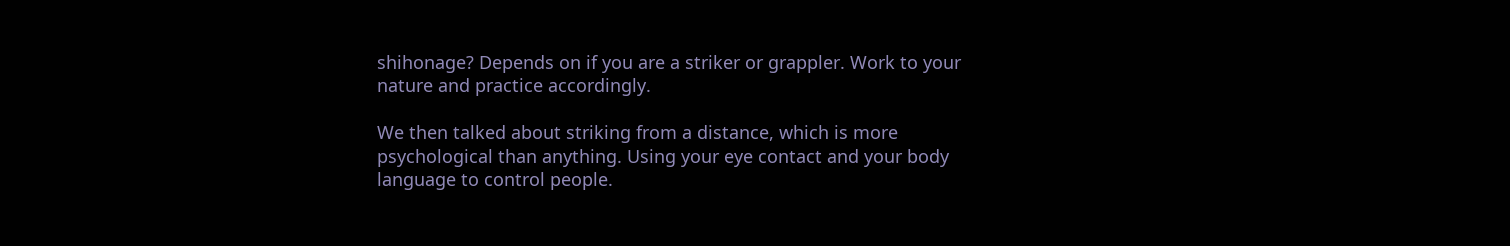shihonage? Depends on if you are a striker or grappler. Work to your nature and practice accordingly.

We then talked about striking from a distance, which is more psychological than anything. Using your eye contact and your body language to control people.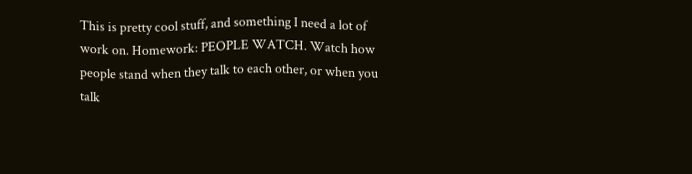This is pretty cool stuff, and something I need a lot of work on. Homework: PEOPLE WATCH. Watch how people stand when they talk to each other, or when you talk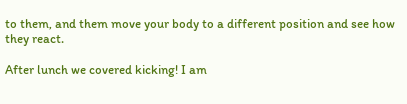to them, and them move your body to a different position and see how they react.

After lunch we covered kicking! I am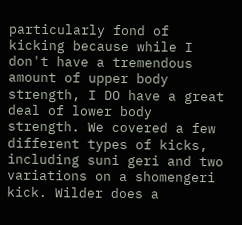particularly fond of kicking because while I don't have a tremendous amount of upper body strength, I DO have a great deal of lower body strength. We covered a few different types of kicks, including suni geri and two variations on a shomengeri kick. Wilder does a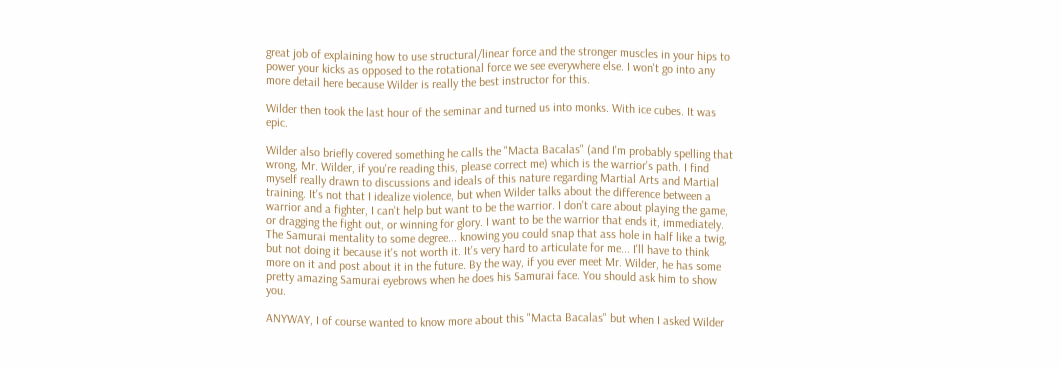great job of explaining how to use structural/linear force and the stronger muscles in your hips to power your kicks as opposed to the rotational force we see everywhere else. I won't go into any more detail here because Wilder is really the best instructor for this.

Wilder then took the last hour of the seminar and turned us into monks. With ice cubes. It was epic.

Wilder also briefly covered something he calls the "Macta Bacalas" (and I'm probably spelling that wrong, Mr. Wilder, if you're reading this, please correct me) which is the warrior's path. I find myself really drawn to discussions and ideals of this nature regarding Martial Arts and Martial training. It's not that I idealize violence, but when Wilder talks about the difference between a warrior and a fighter, I can't help but want to be the warrior. I don't care about playing the game, or dragging the fight out, or winning for glory. I want to be the warrior that ends it, immediately. The Samurai mentality to some degree... knowing you could snap that ass hole in half like a twig, but not doing it because it's not worth it. It's very hard to articulate for me... I'll have to think more on it and post about it in the future. By the way, if you ever meet Mr. Wilder, he has some pretty amazing Samurai eyebrows when he does his Samurai face. You should ask him to show you.

ANYWAY, I of course wanted to know more about this "Macta Bacalas" but when I asked Wilder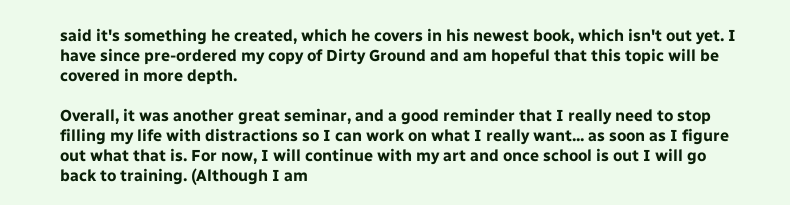said it's something he created, which he covers in his newest book, which isn't out yet. I have since pre-ordered my copy of Dirty Ground and am hopeful that this topic will be covered in more depth.

Overall, it was another great seminar, and a good reminder that I really need to stop filling my life with distractions so I can work on what I really want... as soon as I figure out what that is. For now, I will continue with my art and once school is out I will go back to training. (Although I am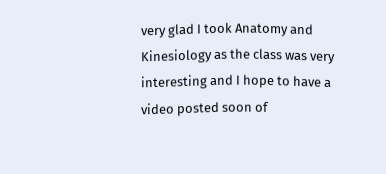very glad I took Anatomy and Kinesiology as the class was very interesting and I hope to have a video posted soon of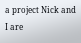a project Nick and I are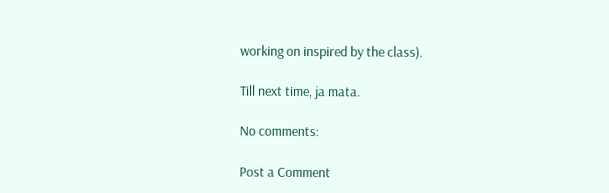working on inspired by the class).

Till next time, ja mata.

No comments:

Post a Comment